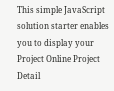This simple JavaScript solution starter enables you to display your Project Online Project Detail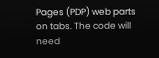Pages (PDP) web parts on tabs. The code will need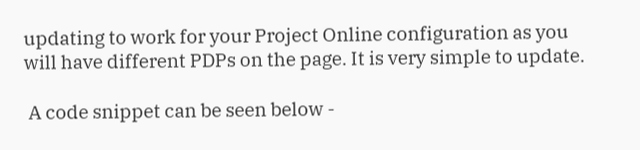updating to work for your Project Online configuration as you will have different PDPs on the page. It is very simple to update.

 A code snippet can be seen below -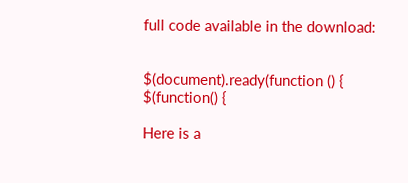full code available in the download:


$(document).ready(function () {
$(function() {

Here is a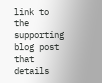link to the supporting blog post that details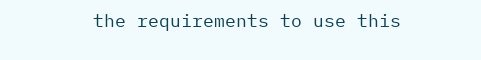the requirements to use this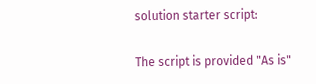solution starter script:

The script is provided "As is"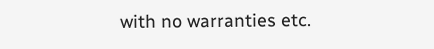with no warranties etc.